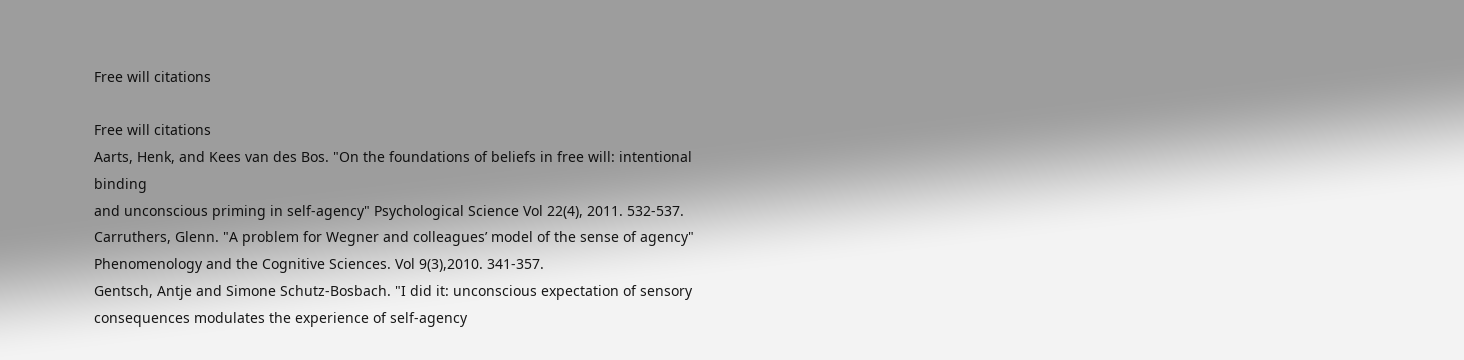Free will citations

Free will citations
Aarts, Henk, and Kees van des Bos. "On the foundations of beliefs in free will: intentional binding
and unconscious priming in self-agency" Psychological Science Vol 22(4), 2011. 532-537.
Carruthers, Glenn. "A problem for Wegner and colleagues’ model of the sense of agency"
Phenomenology and the Cognitive Sciences. Vol 9(3),2010. 341-357.
Gentsch, Antje and Simone Schutz-Bosbach. "I did it: unconscious expectation of sensory
consequences modulates the experience of self-agency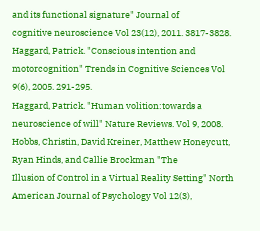and its functional signature" Journal of
cognitive neuroscience Vol 23(12), 2011. 3817-3828.
Haggard, Patrick. "Conscious intention and motorcognition" Trends in Cognitive Sciences Vol
9(6), 2005. 291-295.
Haggard, Patrick. "Human volition:towards a neuroscience of will" Nature Reviews. Vol 9, 2008.
Hobbs, Christin, David Kreiner, Matthew Honeycutt, Ryan Hinds, and Callie Brockman "The
Illusion of Control in a Virtual Reality Setting" North American Journal of Psychology Vol 12(3),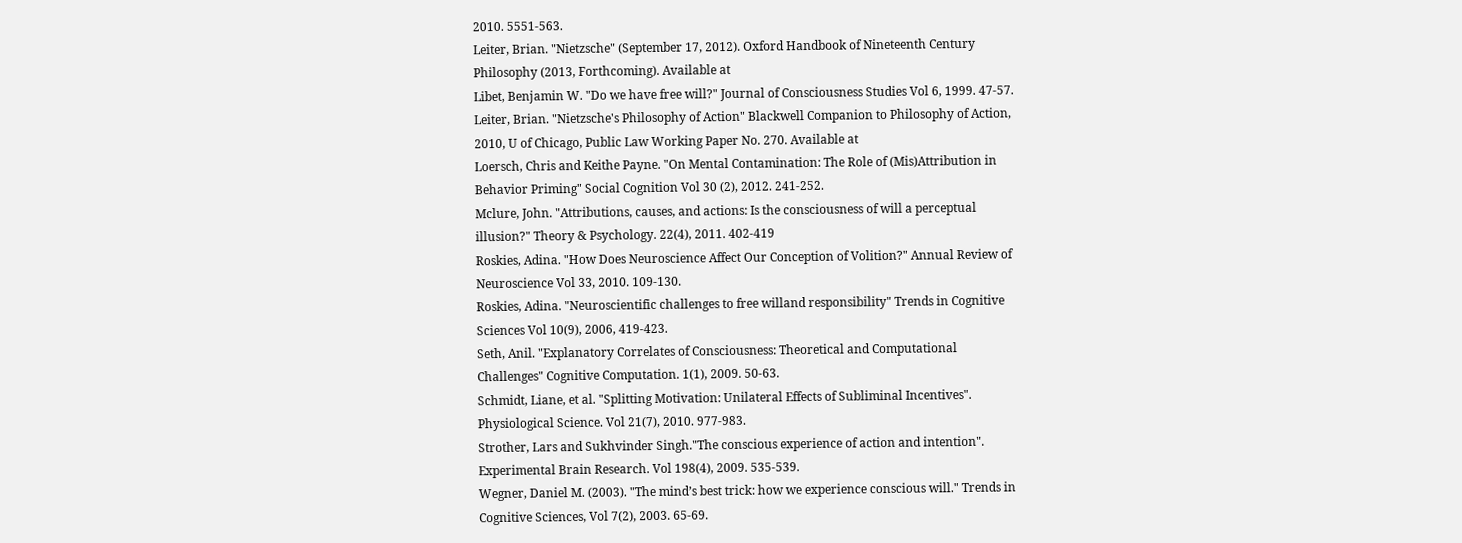2010. 5551-563.
Leiter, Brian. "Nietzsche" (September 17, 2012). Oxford Handbook of Nineteenth Century
Philosophy (2013, Forthcoming). Available at
Libet, Benjamin W. "Do we have free will?" Journal of Consciousness Studies Vol 6, 1999. 47-57.
Leiter, Brian. "Nietzsche's Philosophy of Action" Blackwell Companion to Philosophy of Action,
2010, U of Chicago, Public Law Working Paper No. 270. Available at
Loersch, Chris and Keithe Payne. "On Mental Contamination: The Role of (Mis)Attribution in
Behavior Priming" Social Cognition Vol 30 (2), 2012. 241-252.
Mclure, John. "Attributions, causes, and actions: Is the consciousness of will a perceptual
illusion?" Theory & Psychology. 22(4), 2011. 402-419
Roskies, Adina. "How Does Neuroscience Affect Our Conception of Volition?" Annual Review of
Neuroscience Vol 33, 2010. 109-130.
Roskies, Adina. "Neuroscientific challenges to free willand responsibility" Trends in Cognitive
Sciences Vol 10(9), 2006, 419-423.
Seth, Anil. "Explanatory Correlates of Consciousness: Theoretical and Computational
Challenges" Cognitive Computation. 1(1), 2009. 50-63.
Schmidt, Liane, et al. "Splitting Motivation: Unilateral Effects of Subliminal Incentives".
Physiological Science. Vol 21(7), 2010. 977-983.
Strother, Lars and Sukhvinder Singh."The conscious experience of action and intention".
Experimental Brain Research. Vol 198(4), 2009. 535-539.
Wegner, Daniel M. (2003). "The mind’s best trick: how we experience conscious will." Trends in
Cognitive Sciences, Vol 7(2), 2003. 65-69.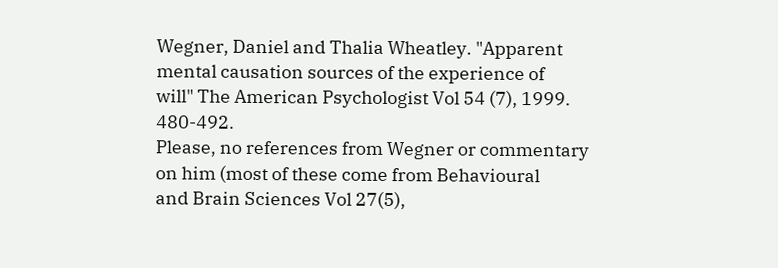Wegner, Daniel and Thalia Wheatley. "Apparent mental causation sources of the experience of
will" The American Psychologist Vol 54 (7), 1999. 480-492.
Please, no references from Wegner or commentary on him (most of these come from Behavioural
and Brain Sciences Vol 27(5),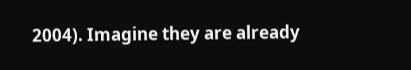2004). Imagine they are already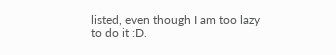listed, even though I am too lazy
to do it :D.